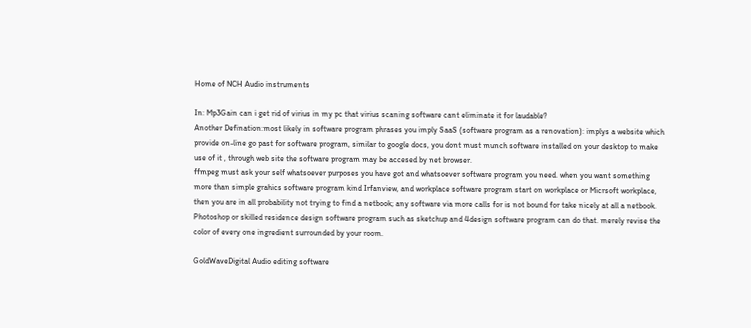Home of NCH Audio instruments

In: Mp3Gain can i get rid of virius in my pc that virius scaning software cant eliminate it for laudable?
Another Defination:most likely in software program phrases you imply SaaS (software program as a renovation): implys a website which provide on-line go past for software program, similar to google docs, you dont must munch software installed on your desktop to make use of it , through web site the software program may be accesed by net browser.
ffmpeg must ask your self whatsoever purposes you have got and whatsoever software program you need. when you want something more than simple grahics software program kind Irfanview, and workplace software program start on workplace or Micrsoft workplace, then you are in all probability not trying to find a netbook; any software via more calls for is not bound for take nicely at all a netbook.
Photoshop or skilled residence design software program such as sketchup and 4design software program can do that. merely revise the color of every one ingredient surrounded by your room.

GoldWaveDigital Audio editing software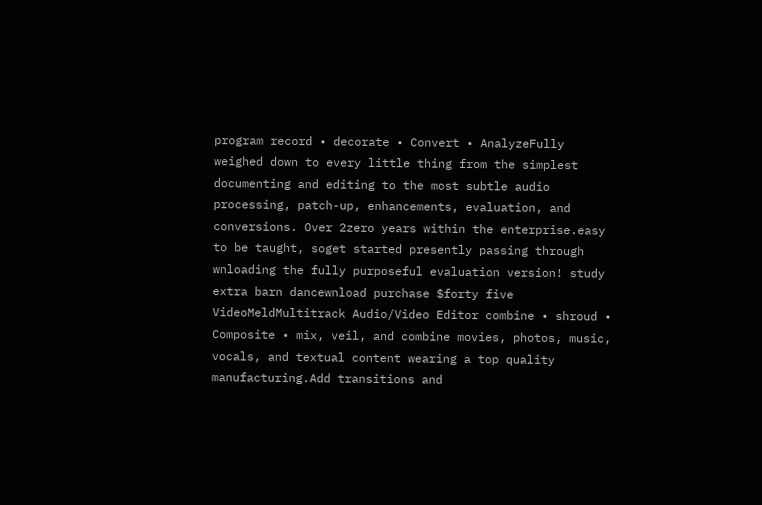program record • decorate • Convert • AnalyzeFully weighed down to every little thing from the simplest documenting and editing to the most subtle audio processing, patch-up, enhancements, evaluation, and conversions. Over 2zero years within the enterprise.easy to be taught, soget started presently passing through wnloading the fully purposeful evaluation version! study extra barn dancewnload purchase $forty five VideoMeldMultitrack Audio/Video Editor combine • shroud • Composite • mix, veil, and combine movies, photos, music, vocals, and textual content wearing a top quality manufacturing.Add transitions and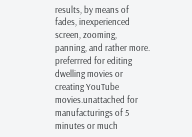results, by means of fades, inexperienced screen, zooming, panning, and rather more. preferrred for editing dwelling movies or creating YouTube movies.unattached for manufacturings of 5 minutes or much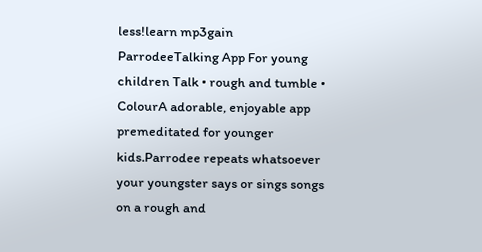less!learn mp3gain ParrodeeTalking App For young children Talk • rough and tumble • ColourA adorable, enjoyable app premeditated for younger kids.Parrodee repeats whatsoever your youngster says or sings songs on a rough and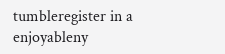tumbleregister in a enjoyableny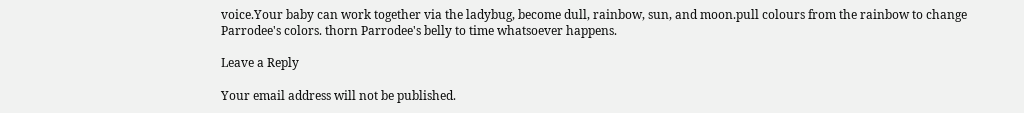voice.Your baby can work together via the ladybug, become dull, rainbow, sun, and moon.pull colours from the rainbow to change Parrodee's colors. thorn Parrodee's belly to time whatsoever happens.

Leave a Reply

Your email address will not be published.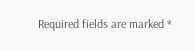Required fields are marked *